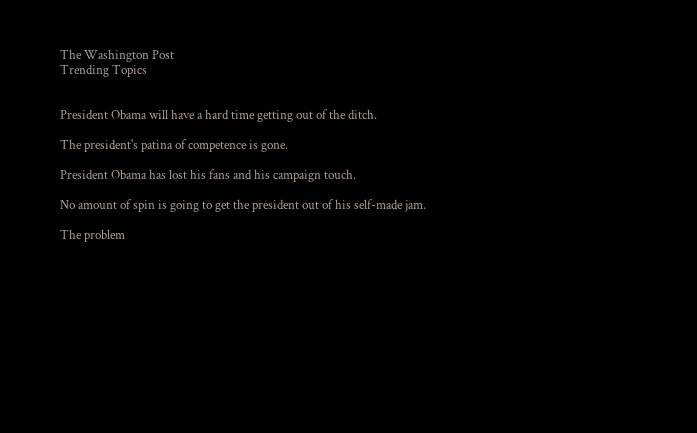The Washington Post
Trending Topics


President Obama will have a hard time getting out of the ditch.

The president's patina of competence is gone.

President Obama has lost his fans and his campaign touch.

No amount of spin is going to get the president out of his self-made jam.

The problem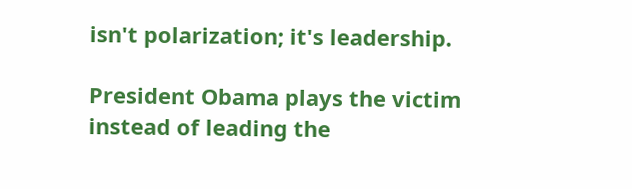isn't polarization; it's leadership.

President Obama plays the victim instead of leading the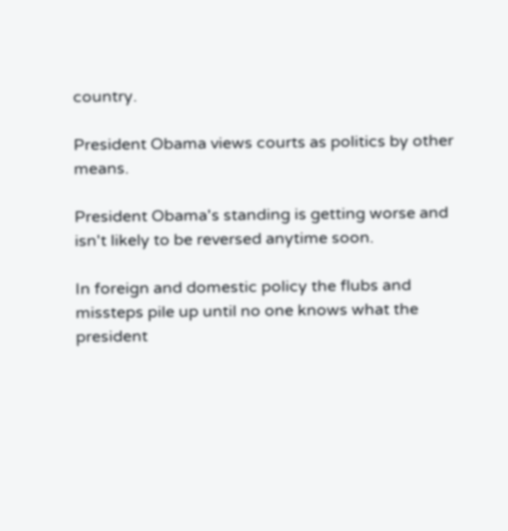country.

President Obama views courts as politics by other means.

President Obama's standing is getting worse and isn't likely to be reversed anytime soon.

In foreign and domestic policy the flubs and missteps pile up until no one knows what the president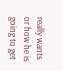really wants or how he is going to get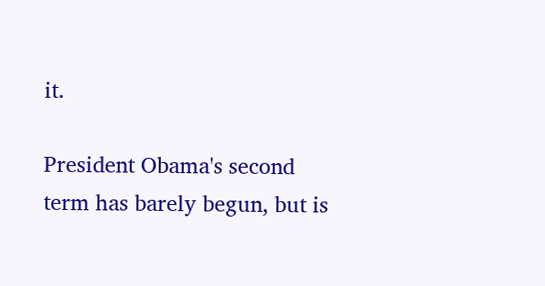it.

President Obama's second term has barely begun, but is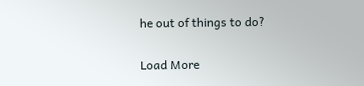he out of things to do?

Load More